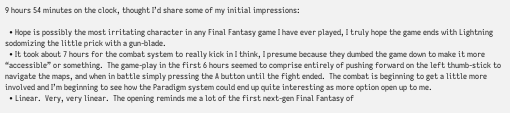9 hours 54 minutes on the clock, thought I’d share some of my initial impressions:

  • Hope is possibly the most irritating character in any Final Fantasy game I have ever played, I truly hope the game ends with Lightning sodomizing the little prick with a gun-blade.
  • It took about 7 hours for the combat system to really kick in I think, I presume because they dumbed the game down to make it more “accessible” or something.  The game-play in the first 6 hours seemed to comprise entirely of pushing forward on the left thumb-stick to navigate the maps, and when in battle simply pressing the A button until the fight ended.  The combat is beginning to get a little more involved and I’m beginning to see how the Paradigm system could end up quite interesting as more option open up to me.
  • Linear.  Very, very linear.  The opening reminds me a lot of the first next-gen Final Fantasy of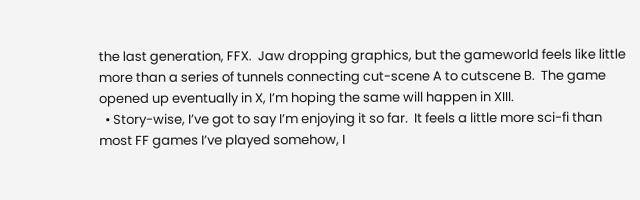the last generation, FFX.  Jaw dropping graphics, but the gameworld feels like little more than a series of tunnels connecting cut-scene A to cutscene B.  The game opened up eventually in X, I’m hoping the same will happen in XIII.
  • Story-wise, I’ve got to say I’m enjoying it so far.  It feels a little more sci-fi than most FF games I’ve played somehow, I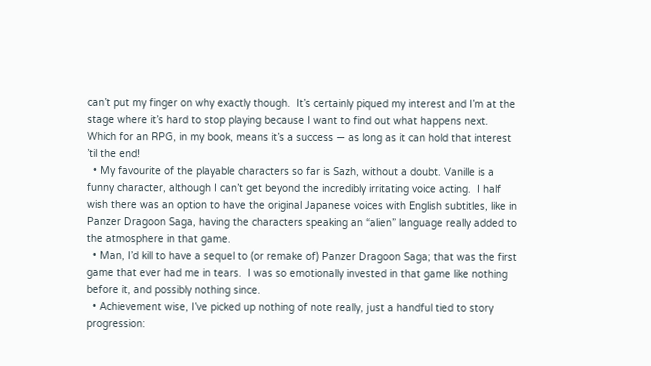can’t put my finger on why exactly though.  It’s certainly piqued my interest and I’m at the stage where it’s hard to stop playing because I want to find out what happens next.  Which for an RPG, in my book, means it’s a success — as long as it can hold that interest ’til the end!
  • My favourite of the playable characters so far is Sazh, without a doubt. Vanille is a funny character, although I can’t get beyond the incredibly irritating voice acting.  I half wish there was an option to have the original Japanese voices with English subtitles, like in Panzer Dragoon Saga, having the characters speaking an “alien” language really added to the atmosphere in that game.
  • Man, I’d kill to have a sequel to (or remake of) Panzer Dragoon Saga; that was the first game that ever had me in tears.  I was so emotionally invested in that game like nothing before it, and possibly nothing since.
  • Achievement wise, I’ve picked up nothing of note really, just a handful tied to story progression: